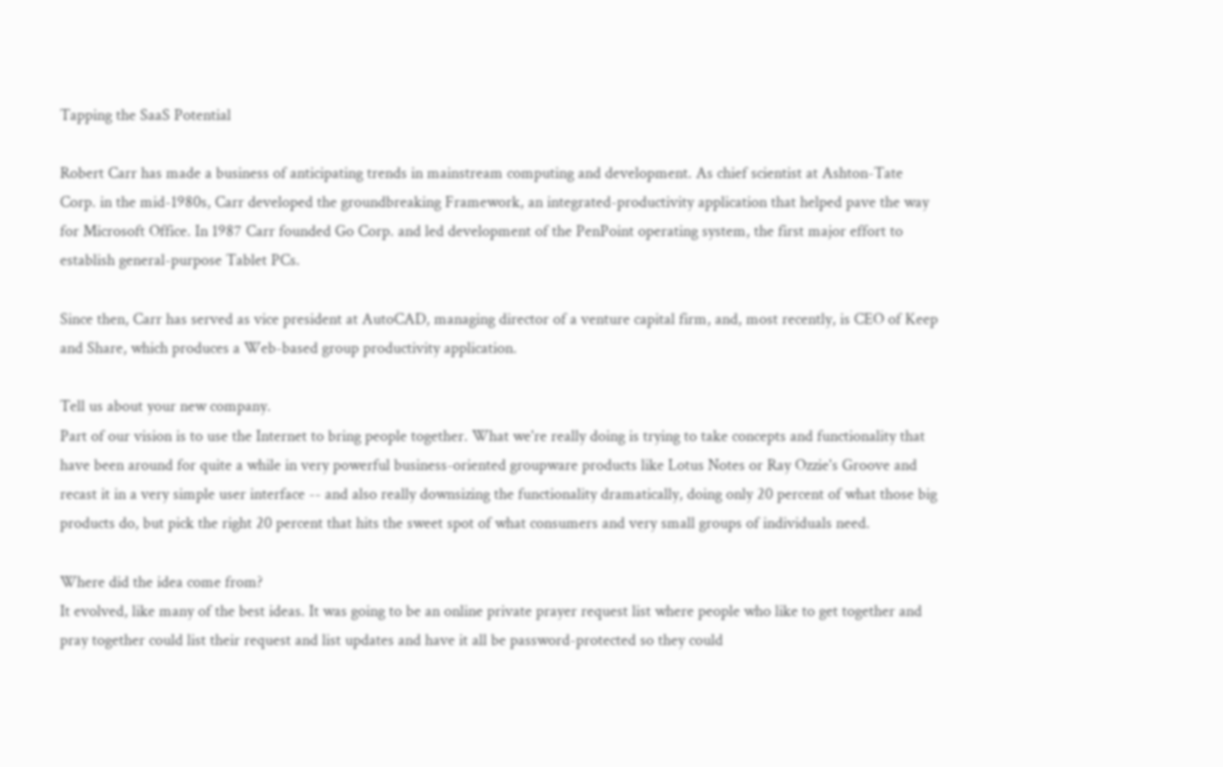Tapping the SaaS Potential

Robert Carr has made a business of anticipating trends in mainstream computing and development. As chief scientist at Ashton-Tate Corp. in the mid-1980s, Carr developed the groundbreaking Framework, an integrated-productivity application that helped pave the way for Microsoft Office. In 1987 Carr founded Go Corp. and led development of the PenPoint operating system, the first major effort to establish general-purpose Tablet PCs.

Since then, Carr has served as vice president at AutoCAD, managing director of a venture capital firm, and, most recently, is CEO of Keep and Share, which produces a Web-based group productivity application.

Tell us about your new company.
Part of our vision is to use the Internet to bring people together. What we're really doing is trying to take concepts and functionality that have been around for quite a while in very powerful business-oriented groupware products like Lotus Notes or Ray Ozzie's Groove and recast it in a very simple user interface -- and also really downsizing the functionality dramatically, doing only 20 percent of what those big products do, but pick the right 20 percent that hits the sweet spot of what consumers and very small groups of individuals need.

Where did the idea come from?
It evolved, like many of the best ideas. It was going to be an online private prayer request list where people who like to get together and pray together could list their request and list updates and have it all be password-protected so they could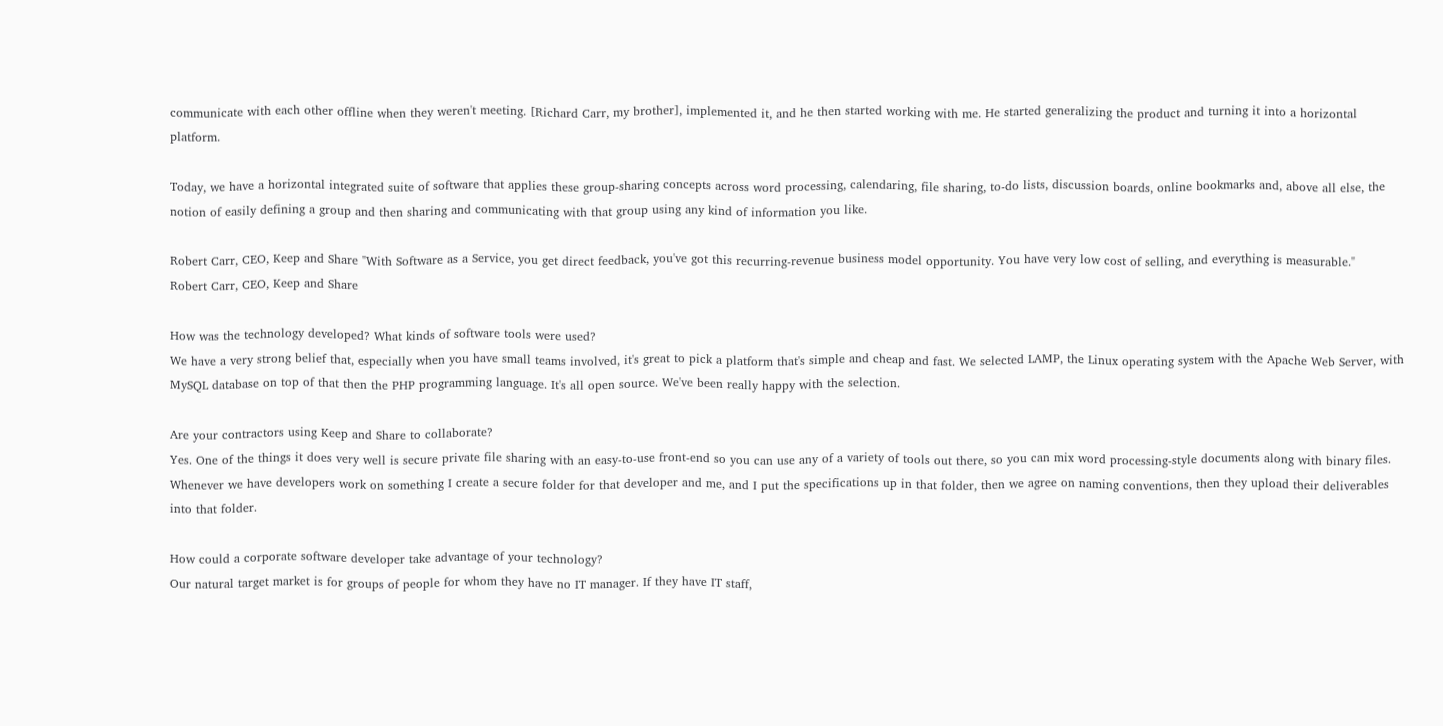communicate with each other offline when they weren't meeting. [Richard Carr, my brother], implemented it, and he then started working with me. He started generalizing the product and turning it into a horizontal platform.

Today, we have a horizontal integrated suite of software that applies these group-sharing concepts across word processing, calendaring, file sharing, to-do lists, discussion boards, online bookmarks and, above all else, the notion of easily defining a group and then sharing and communicating with that group using any kind of information you like.

Robert Carr, CEO, Keep and Share "With Software as a Service, you get direct feedback, you've got this recurring-revenue business model opportunity. You have very low cost of selling, and everything is measurable."
Robert Carr, CEO, Keep and Share

How was the technology developed? What kinds of software tools were used?
We have a very strong belief that, especially when you have small teams involved, it's great to pick a platform that's simple and cheap and fast. We selected LAMP, the Linux operating system with the Apache Web Server, with MySQL database on top of that then the PHP programming language. It's all open source. We've been really happy with the selection.

Are your contractors using Keep and Share to collaborate?
Yes. One of the things it does very well is secure private file sharing with an easy-to-use front-end so you can use any of a variety of tools out there, so you can mix word processing-style documents along with binary files. Whenever we have developers work on something I create a secure folder for that developer and me, and I put the specifications up in that folder, then we agree on naming conventions, then they upload their deliverables into that folder.

How could a corporate software developer take advantage of your technology?
Our natural target market is for groups of people for whom they have no IT manager. If they have IT staff,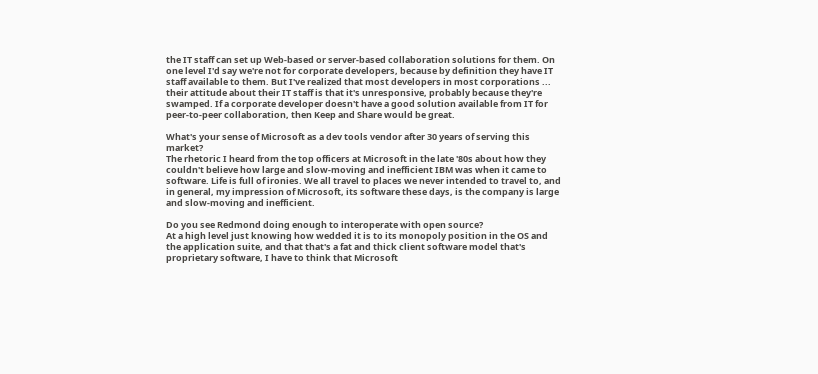the IT staff can set up Web-based or server-based collaboration solutions for them. On one level I'd say we're not for corporate developers, because by definition they have IT staff available to them. But I've realized that most developers in most corporations ... their attitude about their IT staff is that it's unresponsive, probably because they're swamped. If a corporate developer doesn't have a good solution available from IT for peer-to-peer collaboration, then Keep and Share would be great.

What's your sense of Microsoft as a dev tools vendor after 30 years of serving this market?
The rhetoric I heard from the top officers at Microsoft in the late '80s about how they couldn't believe how large and slow-moving and inefficient IBM was when it came to software. Life is full of ironies. We all travel to places we never intended to travel to, and in general, my impression of Microsoft, its software these days, is the company is large and slow-moving and inefficient.

Do you see Redmond doing enough to interoperate with open source?
At a high level just knowing how wedded it is to its monopoly position in the OS and the application suite, and that that's a fat and thick client software model that's proprietary software, I have to think that Microsoft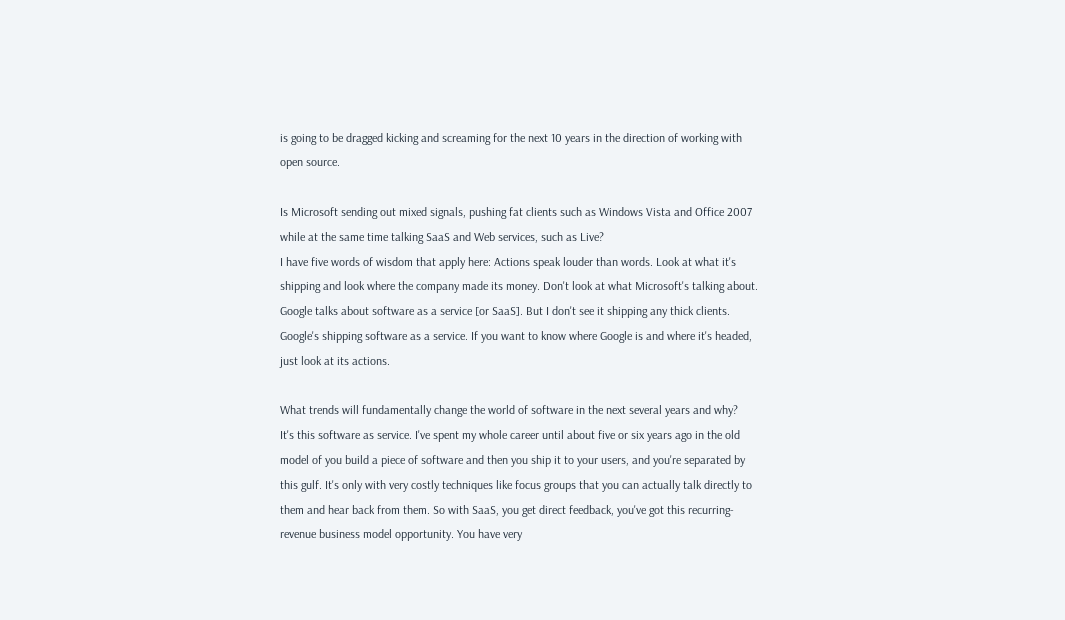is going to be dragged kicking and screaming for the next 10 years in the direction of working with open source.

Is Microsoft sending out mixed signals, pushing fat clients such as Windows Vista and Office 2007 while at the same time talking SaaS and Web services, such as Live?
I have five words of wisdom that apply here: Actions speak louder than words. Look at what it's shipping and look where the company made its money. Don't look at what Microsoft's talking about. Google talks about software as a service [or SaaS]. But I don't see it shipping any thick clients. Google's shipping software as a service. If you want to know where Google is and where it's headed, just look at its actions.

What trends will fundamentally change the world of software in the next several years and why?
It's this software as service. I've spent my whole career until about five or six years ago in the old model of you build a piece of software and then you ship it to your users, and you're separated by this gulf. It's only with very costly techniques like focus groups that you can actually talk directly to them and hear back from them. So with SaaS, you get direct feedback, you've got this recurring-revenue business model opportunity. You have very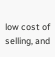low cost of selling, and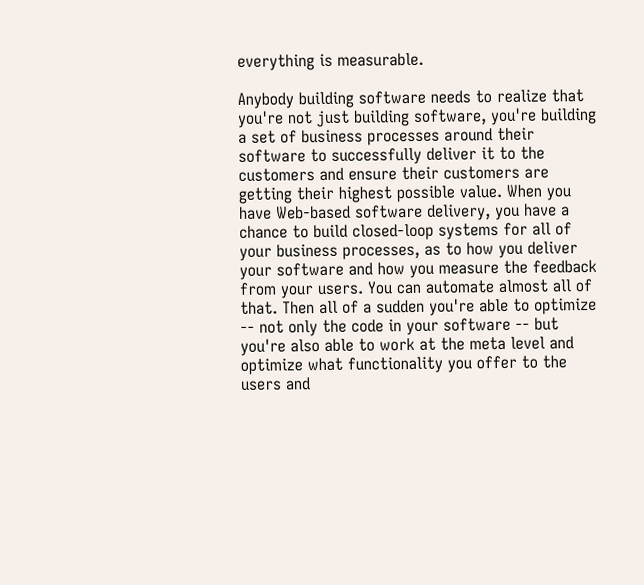everything is measurable.

Anybody building software needs to realize that you're not just building software, you're building a set of business processes around their software to successfully deliver it to the customers and ensure their customers are getting their highest possible value. When you have Web-based software delivery, you have a chance to build closed-loop systems for all of your business processes, as to how you deliver your software and how you measure the feedback from your users. You can automate almost all of that. Then all of a sudden you're able to optimize -- not only the code in your software -- but you're also able to work at the meta level and optimize what functionality you offer to the users and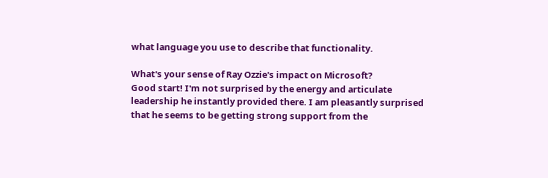what language you use to describe that functionality.

What's your sense of Ray Ozzie's impact on Microsoft?
Good start! I'm not surprised by the energy and articulate leadership he instantly provided there. I am pleasantly surprised that he seems to be getting strong support from the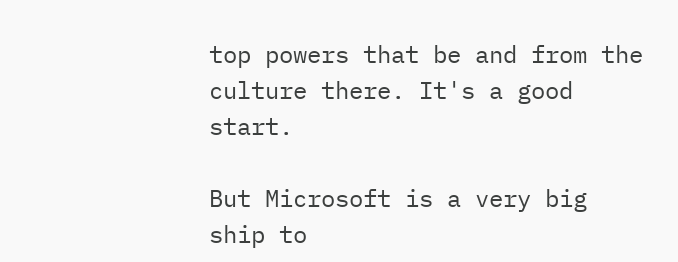top powers that be and from the culture there. It's a good start.

But Microsoft is a very big ship to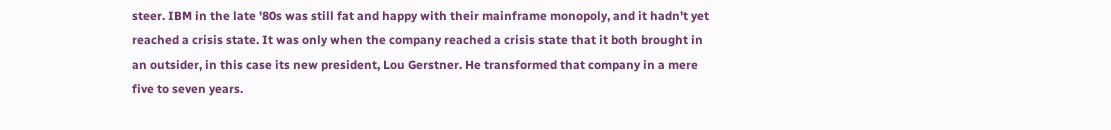steer. IBM in the late '80s was still fat and happy with their mainframe monopoly, and it hadn't yet reached a crisis state. It was only when the company reached a crisis state that it both brought in an outsider, in this case its new president, Lou Gerstner. He transformed that company in a mere five to seven years.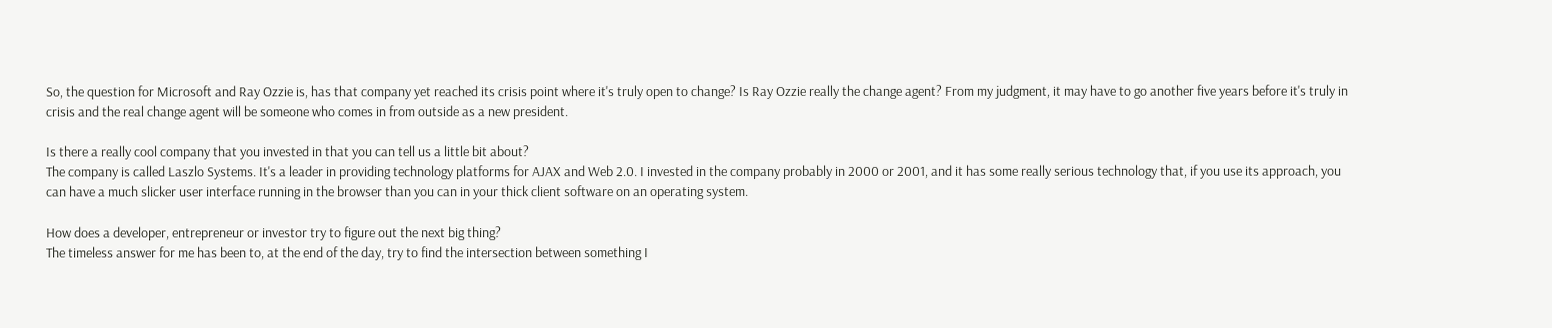So, the question for Microsoft and Ray Ozzie is, has that company yet reached its crisis point where it's truly open to change? Is Ray Ozzie really the change agent? From my judgment, it may have to go another five years before it's truly in crisis and the real change agent will be someone who comes in from outside as a new president.

Is there a really cool company that you invested in that you can tell us a little bit about?
The company is called Laszlo Systems. It's a leader in providing technology platforms for AJAX and Web 2.0. I invested in the company probably in 2000 or 2001, and it has some really serious technology that, if you use its approach, you can have a much slicker user interface running in the browser than you can in your thick client software on an operating system.

How does a developer, entrepreneur or investor try to figure out the next big thing?
The timeless answer for me has been to, at the end of the day, try to find the intersection between something I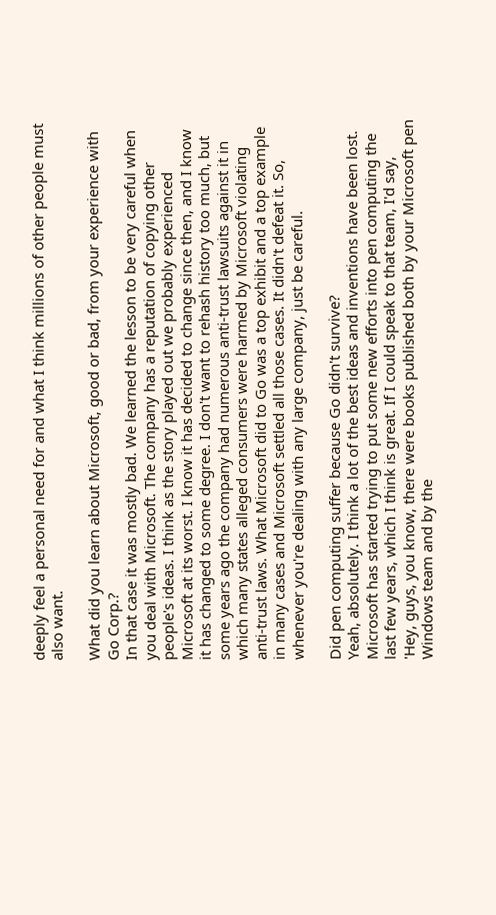deeply feel a personal need for and what I think millions of other people must also want.

What did you learn about Microsoft, good or bad, from your experience with Go Corp.?
In that case it was mostly bad. We learned the lesson to be very careful when you deal with Microsoft. The company has a reputation of copying other people's ideas. I think as the story played out we probably experienced Microsoft at its worst. I know it has decided to change since then, and I know it has changed to some degree. I don't want to rehash history too much, but some years ago the company had numerous anti-trust lawsuits against it in which many states alleged consumers were harmed by Microsoft violating anti-trust laws. What Microsoft did to Go was a top exhibit and a top example in many cases and Microsoft settled all those cases. It didn't defeat it. So, whenever you're dealing with any large company, just be careful.

Did pen computing suffer because Go didn't survive?
Yeah, absolutely. I think a lot of the best ideas and inventions have been lost. Microsoft has started trying to put some new efforts into pen computing the last few years, which I think is great. If I could speak to that team, I'd say, 'Hey, guys, you know, there were books published both by your Microsoft pen Windows team and by the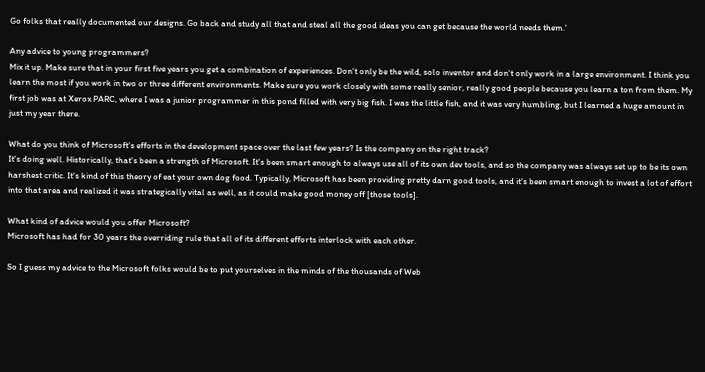Go folks that really documented our designs. Go back and study all that and steal all the good ideas you can get because the world needs them.'

Any advice to young programmers?
Mix it up. Make sure that in your first five years you get a combination of experiences. Don't only be the wild, solo inventor and don't only work in a large environment. I think you learn the most if you work in two or three different environments. Make sure you work closely with some really senior, really good people because you learn a ton from them. My first job was at Xerox PARC, where I was a junior programmer in this pond filled with very big fish. I was the little fish, and it was very humbling, but I learned a huge amount in just my year there.

What do you think of Microsoft's efforts in the development space over the last few years? Is the company on the right track?
It's doing well. Historically, that's been a strength of Microsoft. It's been smart enough to always use all of its own dev tools, and so the company was always set up to be its own harshest critic. It's kind of this theory of eat your own dog food. Typically, Microsoft has been providing pretty darn good tools, and it's been smart enough to invest a lot of effort into that area and realized it was strategically vital as well, as it could make good money off [those tools].

What kind of advice would you offer Microsoft?
Microsoft has had for 30 years the overriding rule that all of its different efforts interlock with each other.

So I guess my advice to the Microsoft folks would be to put yourselves in the minds of the thousands of Web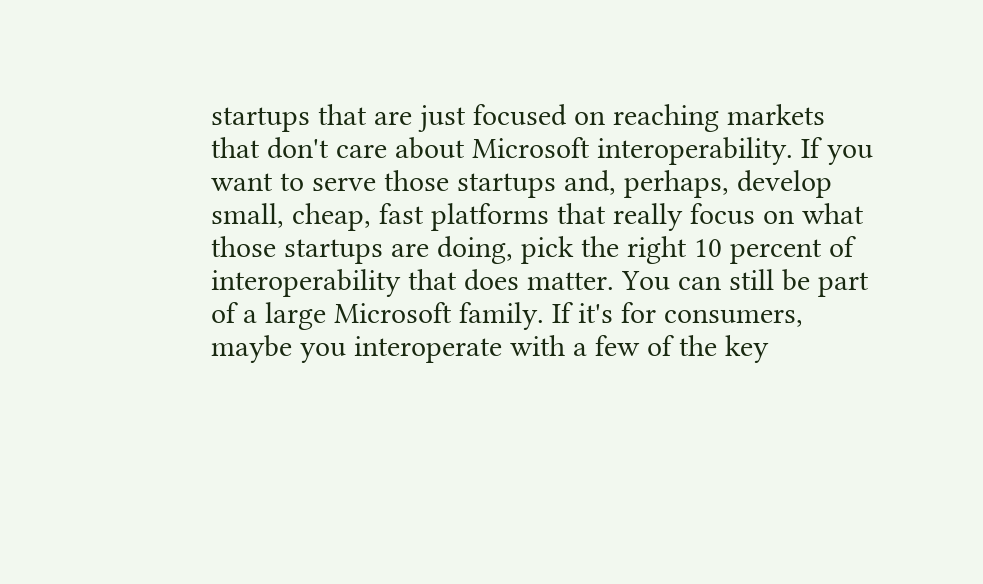startups that are just focused on reaching markets that don't care about Microsoft interoperability. If you want to serve those startups and, perhaps, develop small, cheap, fast platforms that really focus on what those startups are doing, pick the right 10 percent of interoperability that does matter. You can still be part of a large Microsoft family. If it's for consumers, maybe you interoperate with a few of the key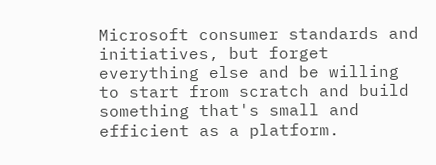Microsoft consumer standards and initiatives, but forget everything else and be willing to start from scratch and build something that's small and efficient as a platform.